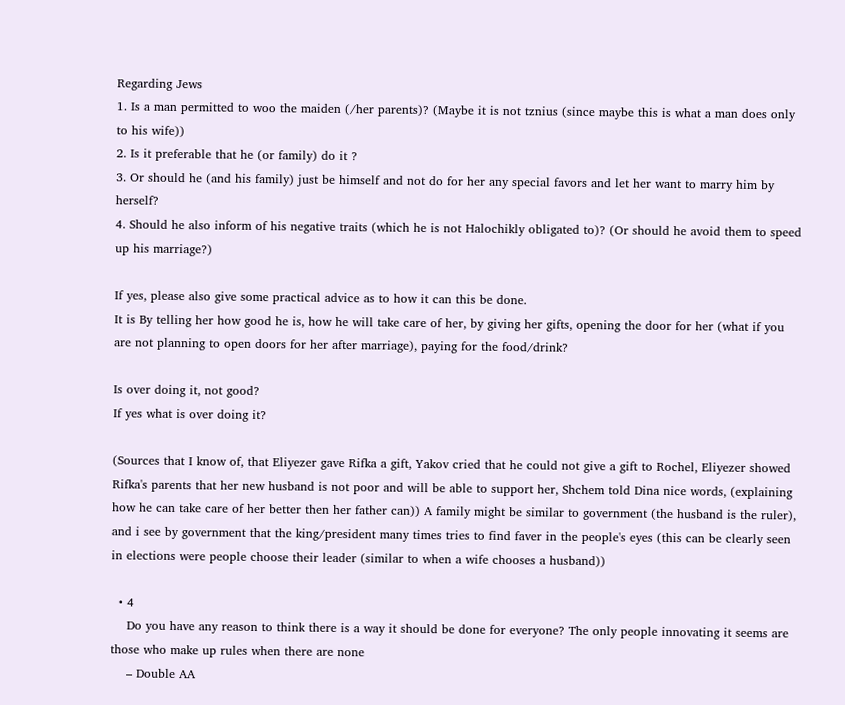Regarding Jews
1. Is a man permitted to woo the maiden (/her parents)? (Maybe it is not tznius (since maybe this is what a man does only to his wife))
2. Is it preferable that he (or family) do it ?
3. Or should he (and his family) just be himself and not do for her any special favors and let her want to marry him by herself?
4. Should he also inform of his negative traits (which he is not Halochikly obligated to)? (Or should he avoid them to speed up his marriage?)

If yes, please also give some practical advice as to how it can this be done.
It is By telling her how good he is, how he will take care of her, by giving her gifts, opening the door for her (what if you are not planning to open doors for her after marriage), paying for the food/drink?

Is over doing it, not good?
If yes what is over doing it?

(Sources that I know of, that Eliyezer gave Rifka a gift, Yakov cried that he could not give a gift to Rochel, Eliyezer showed Rifka's parents that her new husband is not poor and will be able to support her, Shchem told Dina nice words, (explaining how he can take care of her better then her father can)) A family might be similar to government (the husband is the ruler), and i see by government that the king/president many times tries to find faver in the people's eyes (this can be clearly seen in elections were people choose their leader (similar to when a wife chooses a husband))

  • 4
    Do you have any reason to think there is a way it should be done for everyone? The only people innovating it seems are those who make up rules when there are none
    – Double AA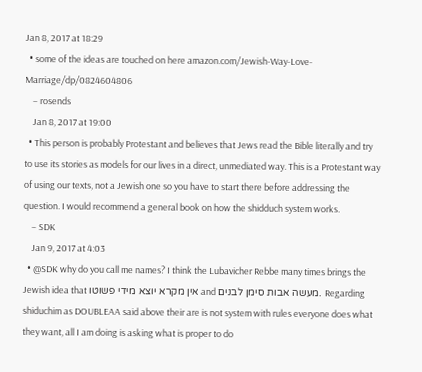Jan 8, 2017 at 18:29
  • some of the ideas are touched on here amazon.com/Jewish-Way-Love-Marriage/dp/0824604806
    – rosends
    Jan 8, 2017 at 19:00
  • This person is probably Protestant and believes that Jews read the Bible literally and try to use its stories as models for our lives in a direct, unmediated way. This is a Protestant way of using our texts, not a Jewish one so you have to start there before addressing the question. I would recommend a general book on how the shidduch system works.
    – SDK
    Jan 9, 2017 at 4:03
  • @SDK why do you call me names? I think the Lubavicher Rebbe many times brings the Jewish idea that אין מקרא יוצא מידי פשוטו and מעשה אבות סימן לבנים. Regarding shiduchim as DOUBLEAA said above their are is not system with rules everyone does what they want, all I am doing is asking what is proper to do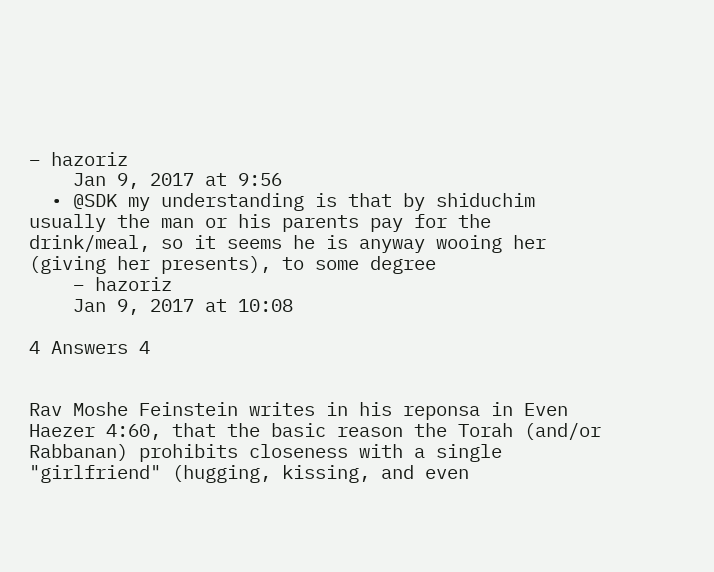– hazoriz
    Jan 9, 2017 at 9:56
  • @SDK my understanding is that by shiduchim usually the man or his parents pay for the drink/meal, so it seems he is anyway wooing her (giving her presents), to some degree
    – hazoriz
    Jan 9, 2017 at 10:08

4 Answers 4


Rav Moshe Feinstein writes in his reponsa in Even Haezer 4:60, that the basic reason the Torah (and/or Rabbanan) prohibits closeness with a single "girlfriend" (hugging, kissing, and even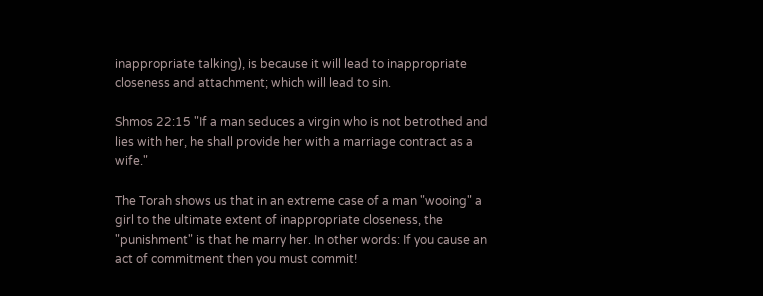inappropriate talking), is because it will lead to inappropriate closeness and attachment; which will lead to sin.

Shmos 22:15 "If a man seduces a virgin who is not betrothed and lies with her, he shall provide her with a marriage contract as a wife."

The Torah shows us that in an extreme case of a man "wooing" a girl to the ultimate extent of inappropriate closeness, the "punishment" is that he marry her. In other words: If you cause an act of commitment then you must commit!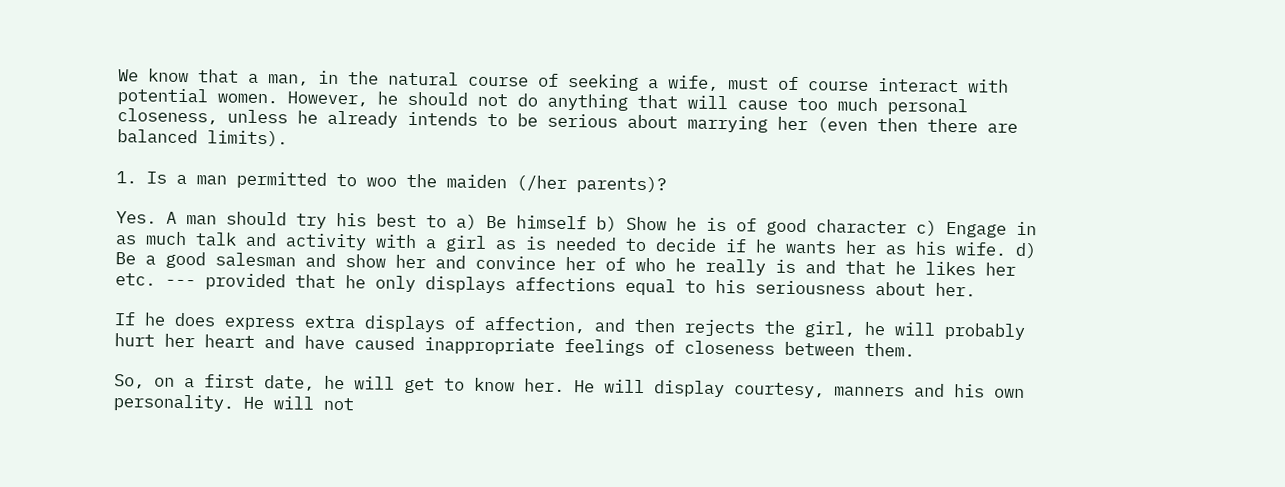We know that a man, in the natural course of seeking a wife, must of course interact with potential women. However, he should not do anything that will cause too much personal closeness, unless he already intends to be serious about marrying her (even then there are balanced limits).

1. Is a man permitted to woo the maiden (/her parents)?

Yes. A man should try his best to a) Be himself b) Show he is of good character c) Engage in as much talk and activity with a girl as is needed to decide if he wants her as his wife. d) Be a good salesman and show her and convince her of who he really is and that he likes her etc. --- provided that he only displays affections equal to his seriousness about her.

If he does express extra displays of affection, and then rejects the girl, he will probably hurt her heart and have caused inappropriate feelings of closeness between them.

So, on a first date, he will get to know her. He will display courtesy, manners and his own personality. He will not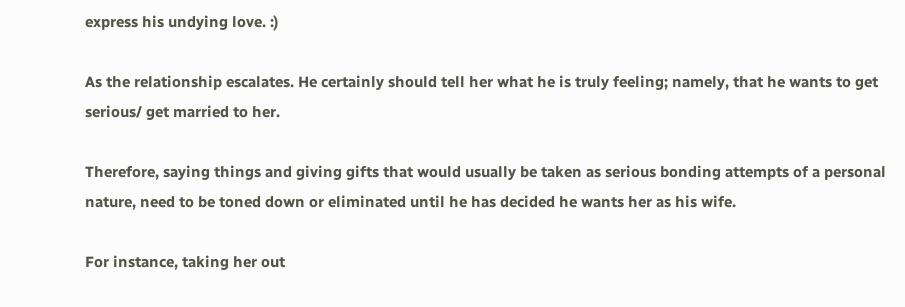express his undying love. :)

As the relationship escalates. He certainly should tell her what he is truly feeling; namely, that he wants to get serious/ get married to her.

Therefore, saying things and giving gifts that would usually be taken as serious bonding attempts of a personal nature, need to be toned down or eliminated until he has decided he wants her as his wife.

For instance, taking her out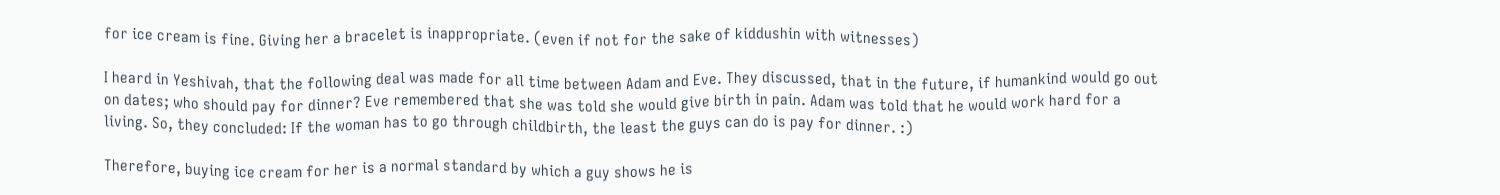for ice cream is fine. Giving her a bracelet is inappropriate. (even if not for the sake of kiddushin with witnesses)

I heard in Yeshivah, that the following deal was made for all time between Adam and Eve. They discussed, that in the future, if humankind would go out on dates; who should pay for dinner? Eve remembered that she was told she would give birth in pain. Adam was told that he would work hard for a living. So, they concluded: If the woman has to go through childbirth, the least the guys can do is pay for dinner. :)

Therefore, buying ice cream for her is a normal standard by which a guy shows he is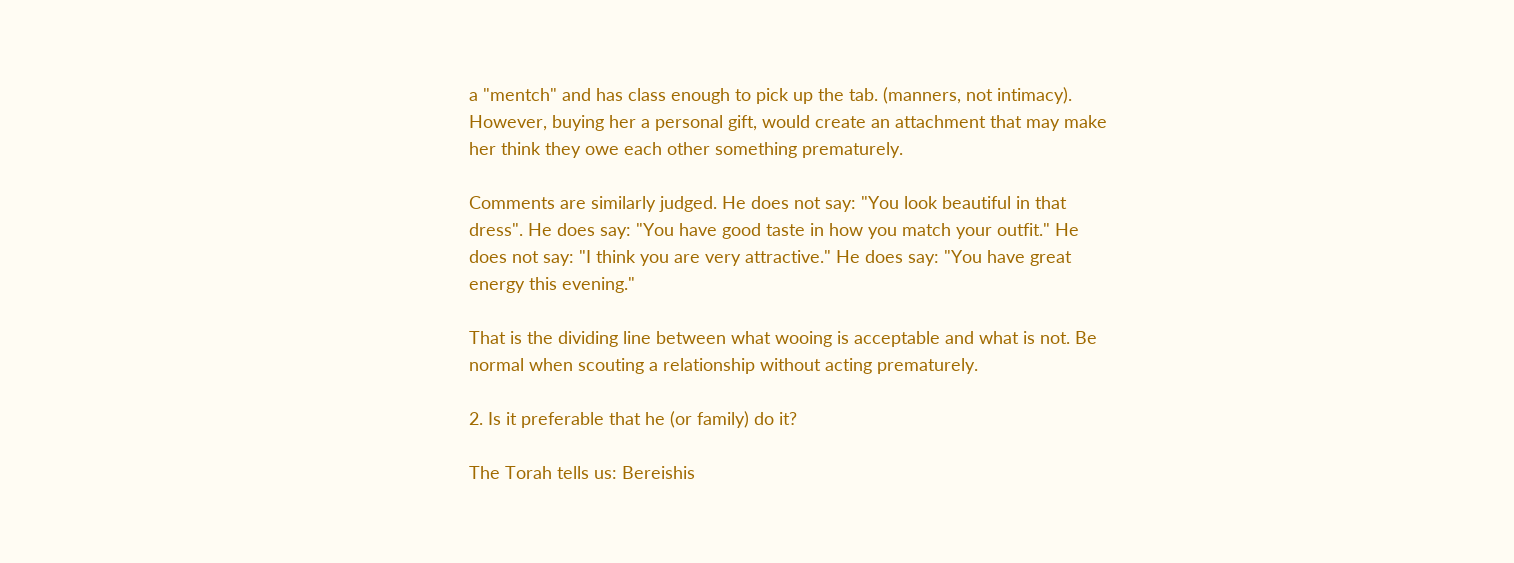a "mentch" and has class enough to pick up the tab. (manners, not intimacy). However, buying her a personal gift, would create an attachment that may make her think they owe each other something prematurely.

Comments are similarly judged. He does not say: "You look beautiful in that dress". He does say: "You have good taste in how you match your outfit." He does not say: "I think you are very attractive." He does say: "You have great energy this evening."

That is the dividing line between what wooing is acceptable and what is not. Be normal when scouting a relationship without acting prematurely.

2. Is it preferable that he (or family) do it?

The Torah tells us: Bereishis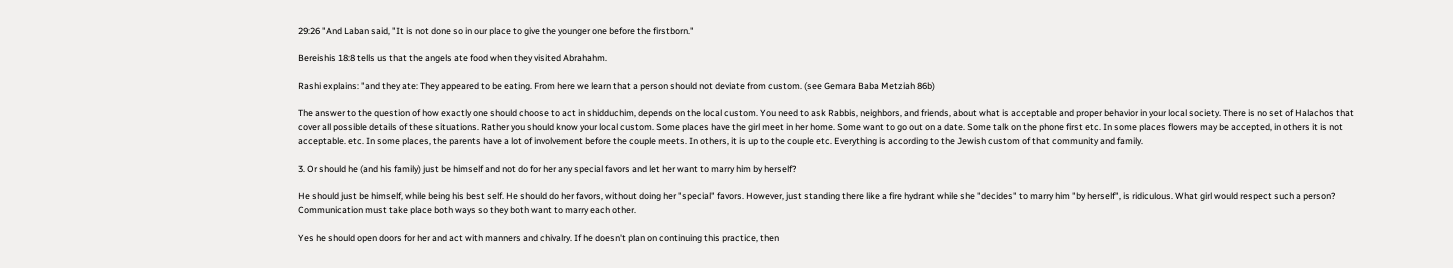29:26 "And Laban said, "It is not done so in our place to give the younger one before the firstborn."

Bereishis 18:8 tells us that the angels ate food when they visited Abrahahm.

Rashi explains: "and they ate: They appeared to be eating. From here we learn that a person should not deviate from custom. (see Gemara Baba Metziah 86b)

The answer to the question of how exactly one should choose to act in shidduchim, depends on the local custom. You need to ask Rabbis, neighbors, and friends, about what is acceptable and proper behavior in your local society. There is no set of Halachos that cover all possible details of these situations. Rather you should know your local custom. Some places have the girl meet in her home. Some want to go out on a date. Some talk on the phone first etc. In some places flowers may be accepted, in others it is not acceptable. etc. In some places, the parents have a lot of involvement before the couple meets. In others, it is up to the couple etc. Everything is according to the Jewish custom of that community and family.

3. Or should he (and his family) just be himself and not do for her any special favors and let her want to marry him by herself?

He should just be himself, while being his best self. He should do her favors, without doing her "special" favors. However, just standing there like a fire hydrant while she "decides" to marry him "by herself", is ridiculous. What girl would respect such a person? Communication must take place both ways so they both want to marry each other.

Yes he should open doors for her and act with manners and chivalry. If he doesn't plan on continuing this practice, then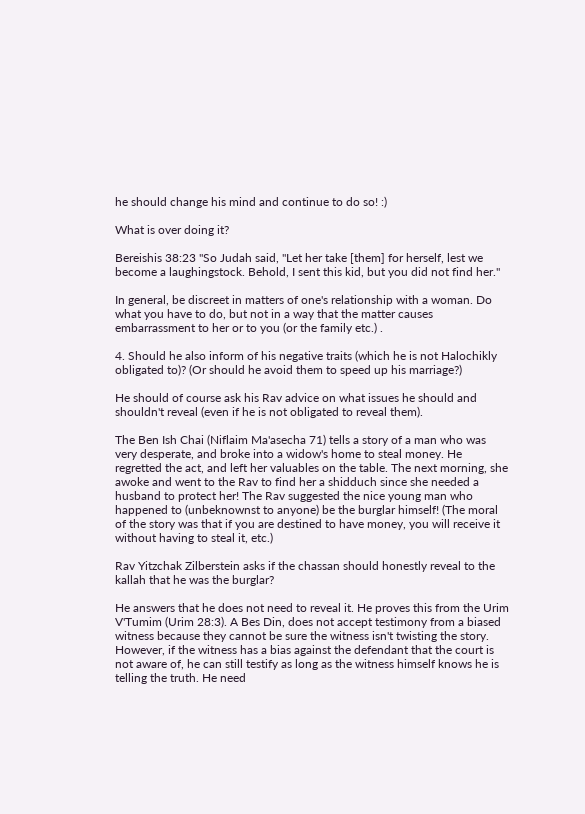he should change his mind and continue to do so! :)

What is over doing it?

Bereishis 38:23 "So Judah said, "Let her take [them] for herself, lest we become a laughingstock. Behold, I sent this kid, but you did not find her."

In general, be discreet in matters of one's relationship with a woman. Do what you have to do, but not in a way that the matter causes embarrassment to her or to you (or the family etc.) .

4. Should he also inform of his negative traits (which he is not Halochikly obligated to)? (Or should he avoid them to speed up his marriage?)

He should of course ask his Rav advice on what issues he should and shouldn't reveal (even if he is not obligated to reveal them).

The Ben Ish Chai (Niflaim Ma'asecha 71) tells a story of a man who was very desperate, and broke into a widow's home to steal money. He regretted the act, and left her valuables on the table. The next morning, she awoke and went to the Rav to find her a shidduch since she needed a husband to protect her! The Rav suggested the nice young man who happened to (unbeknownst to anyone) be the burglar himself! (The moral of the story was that if you are destined to have money, you will receive it without having to steal it, etc.)

Rav Yitzchak Zilberstein asks if the chassan should honestly reveal to the kallah that he was the burglar?

He answers that he does not need to reveal it. He proves this from the Urim V'Tumim (Urim 28:3). A Bes Din, does not accept testimony from a biased witness because they cannot be sure the witness isn't twisting the story. However, if the witness has a bias against the defendant that the court is not aware of, he can still testify as long as the witness himself knows he is telling the truth. He need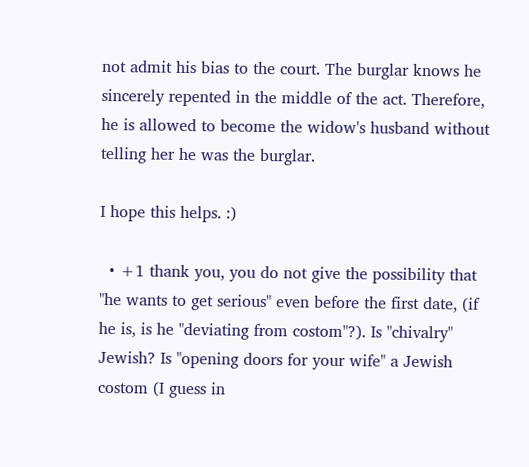not admit his bias to the court. The burglar knows he sincerely repented in the middle of the act. Therefore, he is allowed to become the widow's husband without telling her he was the burglar.

I hope this helps. :)

  • +1 thank you, you do not give the possibility that "he wants to get serious" even before the first date, (if he is, is he "deviating from costom"?). Is "chivalry" Jewish? Is "opening doors for your wife" a Jewish costom (I guess in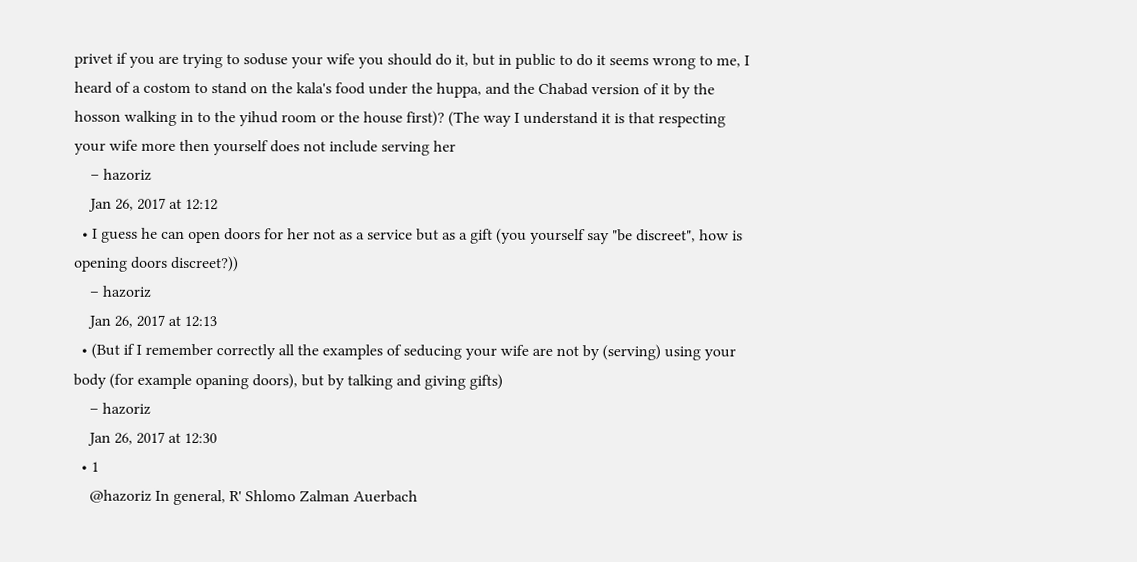privet if you are trying to soduse your wife you should do it, but in public to do it seems wrong to me, I heard of a costom to stand on the kala's food under the huppa, and the Chabad version of it by the hosson walking in to the yihud room or the house first)? (The way I understand it is that respecting your wife more then yourself does not include serving her
    – hazoriz
    Jan 26, 2017 at 12:12
  • I guess he can open doors for her not as a service but as a gift (you yourself say "be discreet", how is opening doors discreet?))
    – hazoriz
    Jan 26, 2017 at 12:13
  • (But if I remember correctly all the examples of seducing your wife are not by (serving) using your body (for example opaning doors), but by talking and giving gifts)
    – hazoriz
    Jan 26, 2017 at 12:30
  • 1
    @hazoriz In general, R' Shlomo Zalman Auerbach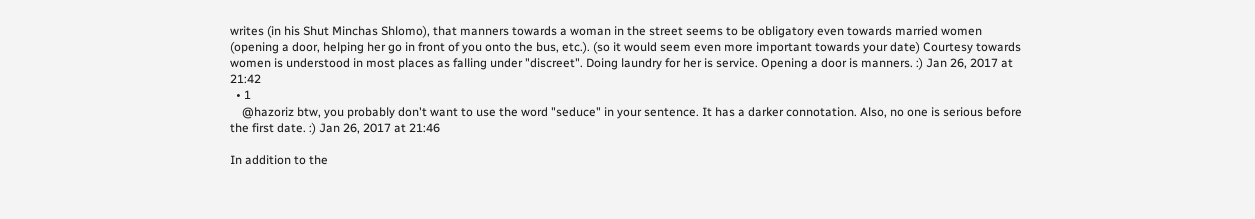writes (in his Shut Minchas Shlomo), that manners towards a woman in the street seems to be obligatory even towards married women (opening a door, helping her go in front of you onto the bus, etc.). (so it would seem even more important towards your date) Courtesy towards women is understood in most places as falling under "discreet". Doing laundry for her is service. Opening a door is manners. :) Jan 26, 2017 at 21:42
  • 1
    @hazoriz btw, you probably don't want to use the word "seduce" in your sentence. It has a darker connotation. Also, no one is serious before the first date. :) Jan 26, 2017 at 21:46

In addition to the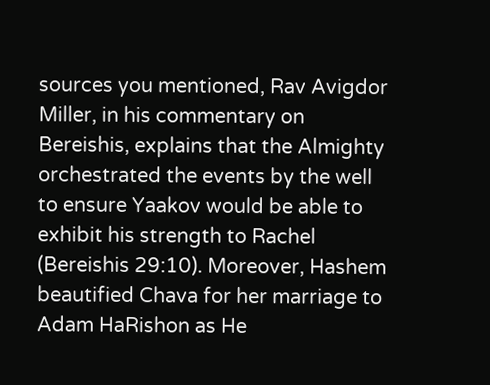sources you mentioned, Rav Avigdor Miller, in his commentary on Bereishis, explains that the Almighty orchestrated the events by the well to ensure Yaakov would be able to exhibit his strength to Rachel (Bereishis 29:10). Moreover, Hashem beautified Chava for her marriage to Adam HaRishon as He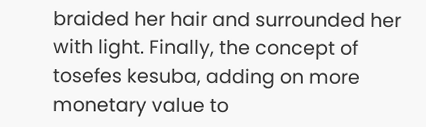braided her hair and surrounded her with light. Finally, the concept of tosefes kesuba, adding on more monetary value to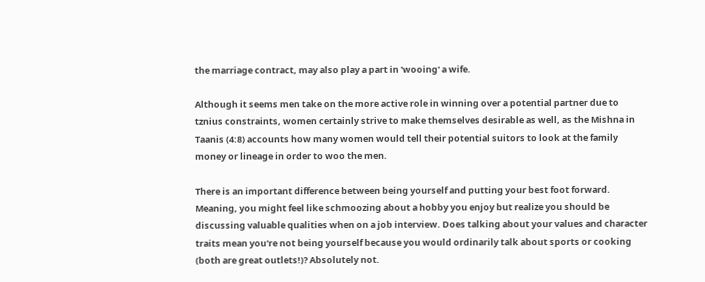the marriage contract, may also play a part in 'wooing' a wife.

Although it seems men take on the more active role in winning over a potential partner due to tznius constraints, women certainly strive to make themselves desirable as well, as the Mishna in Taanis (4:8) accounts how many women would tell their potential suitors to look at the family money or lineage in order to woo the men.

There is an important difference between being yourself and putting your best foot forward. Meaning, you might feel like schmoozing about a hobby you enjoy but realize you should be discussing valuable qualities when on a job interview. Does talking about your values and character traits mean you're not being yourself because you would ordinarily talk about sports or cooking (both are great outlets!)? Absolutely not.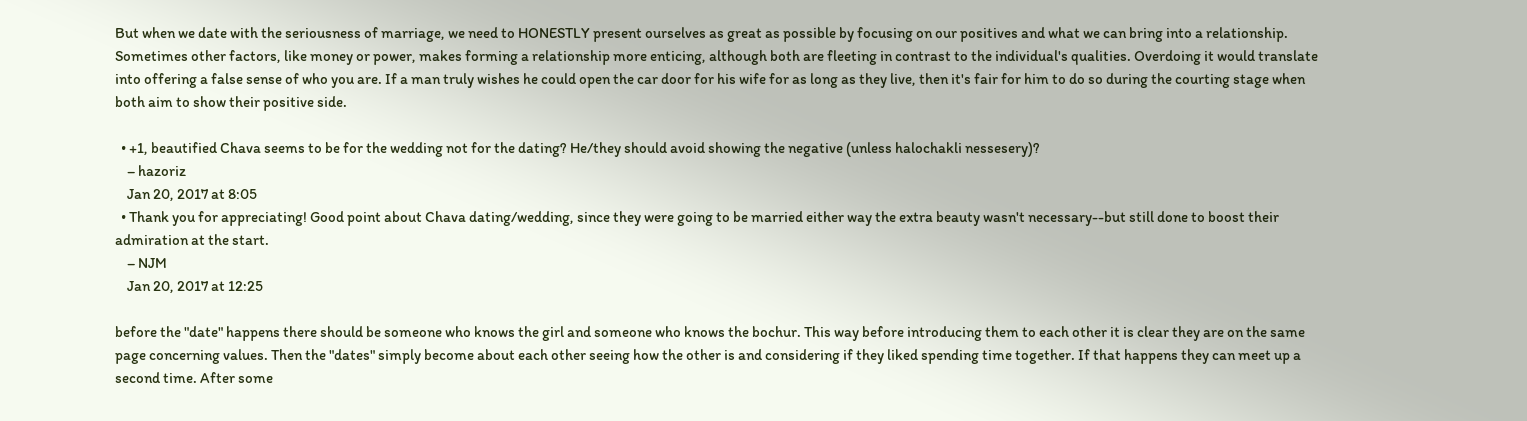But when we date with the seriousness of marriage, we need to HONESTLY present ourselves as great as possible by focusing on our positives and what we can bring into a relationship. Sometimes other factors, like money or power, makes forming a relationship more enticing, although both are fleeting in contrast to the individual's qualities. Overdoing it would translate into offering a false sense of who you are. If a man truly wishes he could open the car door for his wife for as long as they live, then it's fair for him to do so during the courting stage when both aim to show their positive side.

  • +1, beautified Chava seems to be for the wedding not for the dating? He/they should avoid showing the negative (unless halochakli nessesery)?
    – hazoriz
    Jan 20, 2017 at 8:05
  • Thank you for appreciating! Good point about Chava dating/wedding, since they were going to be married either way the extra beauty wasn't necessary--but still done to boost their admiration at the start.
    – NJM
    Jan 20, 2017 at 12:25

before the "date" happens there should be someone who knows the girl and someone who knows the bochur. This way before introducing them to each other it is clear they are on the same page concerning values. Then the "dates" simply become about each other seeing how the other is and considering if they liked spending time together. If that happens they can meet up a second time. After some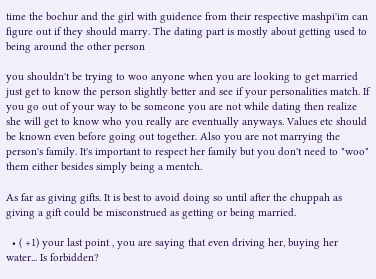time the bochur and the girl with guidence from their respective mashpi'im can figure out if they should marry. The dating part is mostly about getting used to being around the other person

you shouldn't be trying to woo anyone when you are looking to get married just get to know the person slightly better and see if your personalities match. If you go out of your way to be someone you are not while dating then realize she will get to know who you really are eventually anyways. Values etc should be known even before going out together. Also you are not marrying the person's family. It's important to respect her family but you don't need to "woo" them either besides simply being a mentch.

As far as giving gifts. It is best to avoid doing so until after the chuppah as giving a gift could be misconstrued as getting or being married.

  • ( +1) your last point , you are saying that even driving her, buying her water... Is forbidden?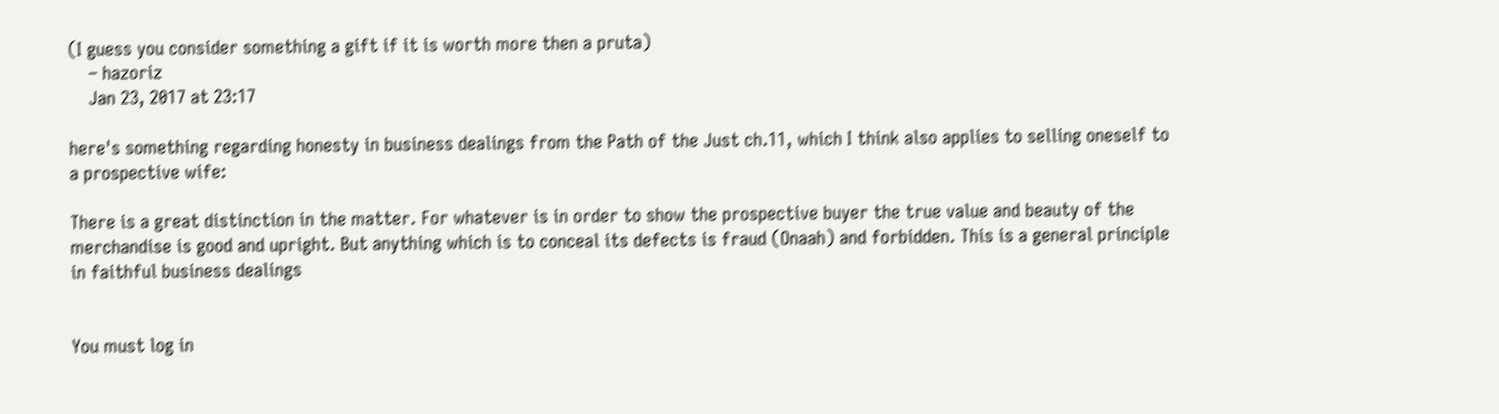(I guess you consider something a gift if it is worth more then a pruta)
    – hazoriz
    Jan 23, 2017 at 23:17

here's something regarding honesty in business dealings from the Path of the Just ch.11, which I think also applies to selling oneself to a prospective wife:

There is a great distinction in the matter. For whatever is in order to show the prospective buyer the true value and beauty of the merchandise is good and upright. But anything which is to conceal its defects is fraud (Onaah) and forbidden. This is a general principle in faithful business dealings


You must log in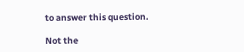to answer this question.

Not the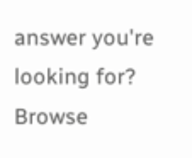answer you're looking for? Browse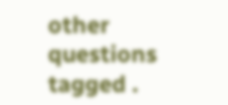other questions tagged .